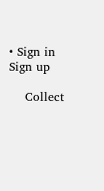• Sign in Sign up

    Collect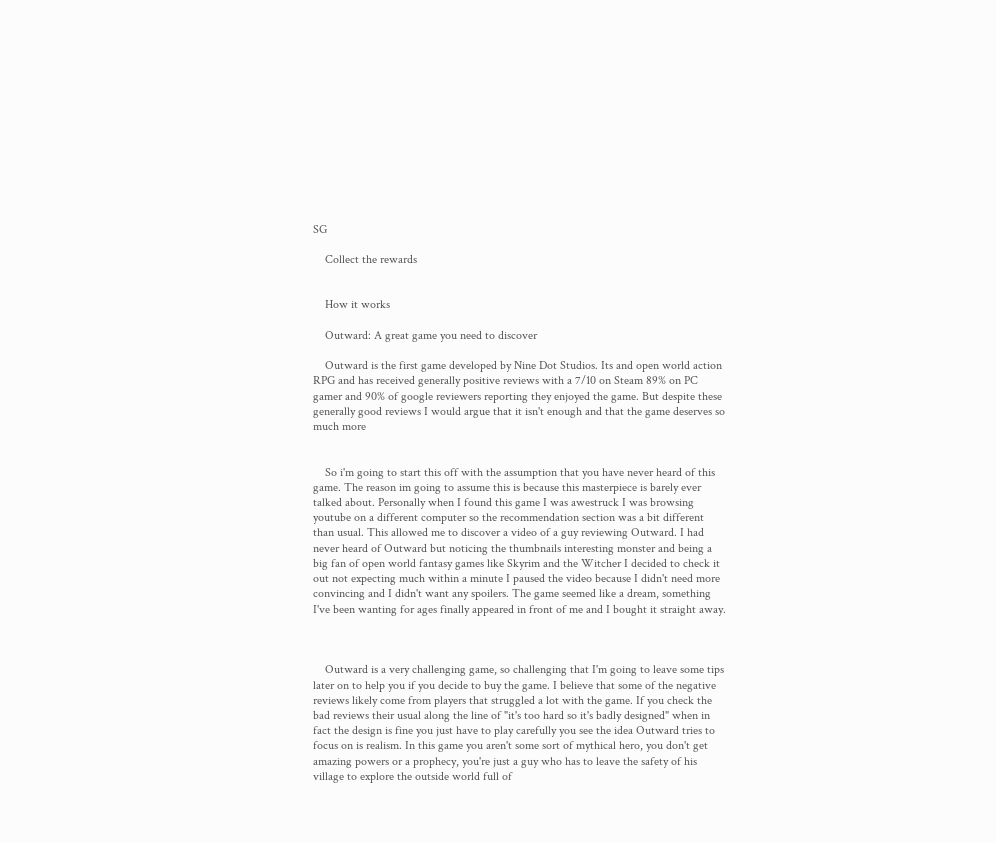SG

    Collect the rewards


    How it works

    Outward: A great game you need to discover

    Outward is the first game developed by Nine Dot Studios. Its and open world action RPG and has received generally positive reviews with a 7/10 on Steam 89% on PC gamer and 90% of google reviewers reporting they enjoyed the game. But despite these generally good reviews I would argue that it isn't enough and that the game deserves so much more


    So i'm going to start this off with the assumption that you have never heard of this game. The reason im going to assume this is because this masterpiece is barely ever talked about. Personally when I found this game I was awestruck I was browsing youtube on a different computer so the recommendation section was a bit different than usual. This allowed me to discover a video of a guy reviewing Outward. I had never heard of Outward but noticing the thumbnails interesting monster and being a big fan of open world fantasy games like Skyrim and the Witcher I decided to check it out not expecting much within a minute I paused the video because I didn't need more convincing and I didn't want any spoilers. The game seemed like a dream, something I've been wanting for ages finally appeared in front of me and I bought it straight away.



    Outward is a very challenging game, so challenging that I'm going to leave some tips later on to help you if you decide to buy the game. I believe that some of the negative reviews likely come from players that struggled a lot with the game. If you check the bad reviews their usual along the line of "it's too hard so it's badly designed" when in fact the design is fine you just have to play carefully you see the idea Outward tries to focus on is realism. In this game you aren't some sort of mythical hero, you don't get amazing powers or a prophecy, you're just a guy who has to leave the safety of his  village to explore the outside world full of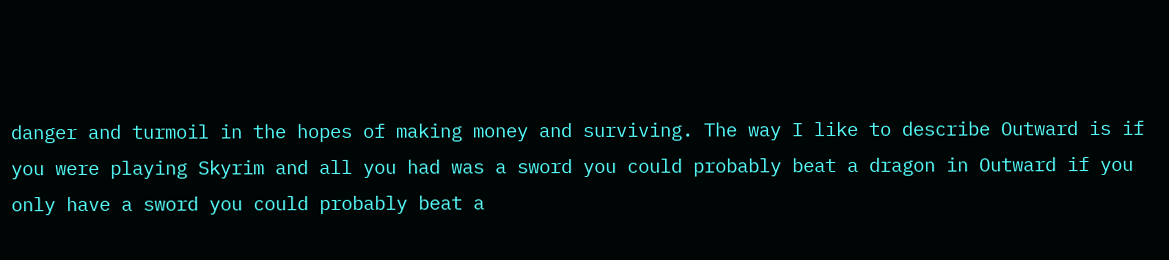danger and turmoil in the hopes of making money and surviving. The way I like to describe Outward is if you were playing Skyrim and all you had was a sword you could probably beat a dragon in Outward if you only have a sword you could probably beat a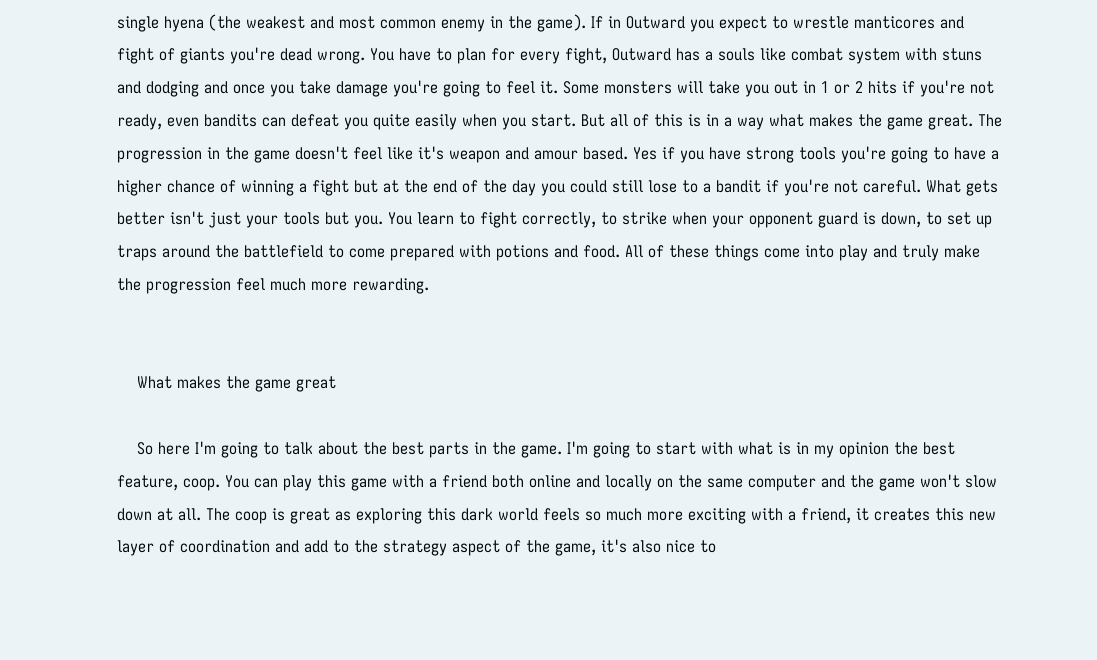single hyena (the weakest and most common enemy in the game). If in Outward you expect to wrestle manticores and fight of giants you're dead wrong. You have to plan for every fight, Outward has a souls like combat system with stuns and dodging and once you take damage you're going to feel it. Some monsters will take you out in 1 or 2 hits if you're not ready, even bandits can defeat you quite easily when you start. But all of this is in a way what makes the game great. The progression in the game doesn't feel like it's weapon and amour based. Yes if you have strong tools you're going to have a higher chance of winning a fight but at the end of the day you could still lose to a bandit if you're not careful. What gets better isn't just your tools but you. You learn to fight correctly, to strike when your opponent guard is down, to set up traps around the battlefield to come prepared with potions and food. All of these things come into play and truly make the progression feel much more rewarding.


    What makes the game great

    So here I'm going to talk about the best parts in the game. I'm going to start with what is in my opinion the best feature, coop. You can play this game with a friend both online and locally on the same computer and the game won't slow down at all. The coop is great as exploring this dark world feels so much more exciting with a friend, it creates this new layer of coordination and add to the strategy aspect of the game, it's also nice to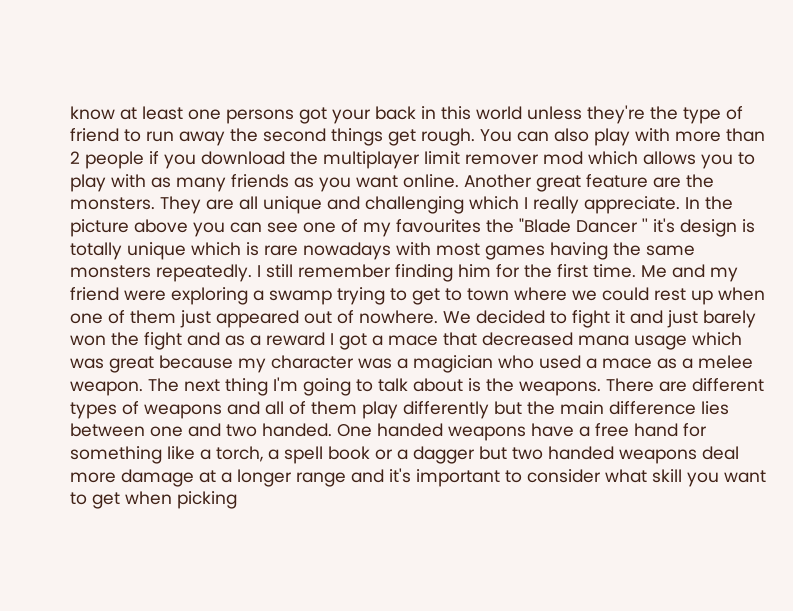know at least one persons got your back in this world unless they're the type of friend to run away the second things get rough. You can also play with more than 2 people if you download the multiplayer limit remover mod which allows you to play with as many friends as you want online. Another great feature are the monsters. They are all unique and challenging which I really appreciate. In the picture above you can see one of my favourites the "Blade Dancer '' it's design is totally unique which is rare nowadays with most games having the same monsters repeatedly. I still remember finding him for the first time. Me and my friend were exploring a swamp trying to get to town where we could rest up when one of them just appeared out of nowhere. We decided to fight it and just barely won the fight and as a reward I got a mace that decreased mana usage which was great because my character was a magician who used a mace as a melee weapon. The next thing I'm going to talk about is the weapons. There are different types of weapons and all of them play differently but the main difference lies between one and two handed. One handed weapons have a free hand for something like a torch, a spell book or a dagger but two handed weapons deal more damage at a longer range and it's important to consider what skill you want to get when picking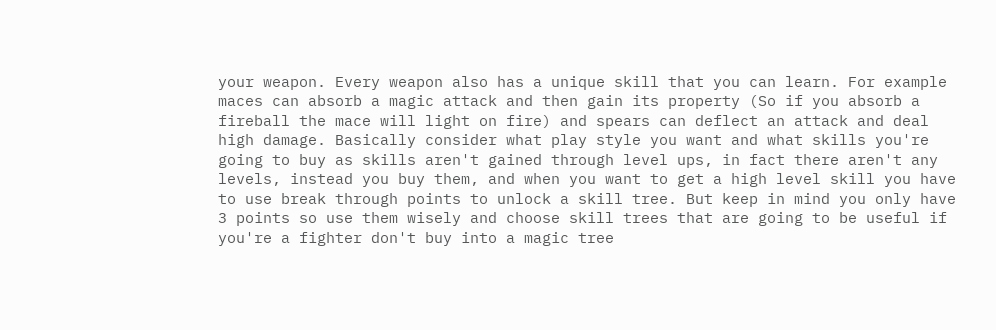your weapon. Every weapon also has a unique skill that you can learn. For example maces can absorb a magic attack and then gain its property (So if you absorb a fireball the mace will light on fire) and spears can deflect an attack and deal high damage. Basically consider what play style you want and what skills you're going to buy as skills aren't gained through level ups, in fact there aren't any levels, instead you buy them, and when you want to get a high level skill you have to use break through points to unlock a skill tree. But keep in mind you only have 3 points so use them wisely and choose skill trees that are going to be useful if you're a fighter don't buy into a magic tree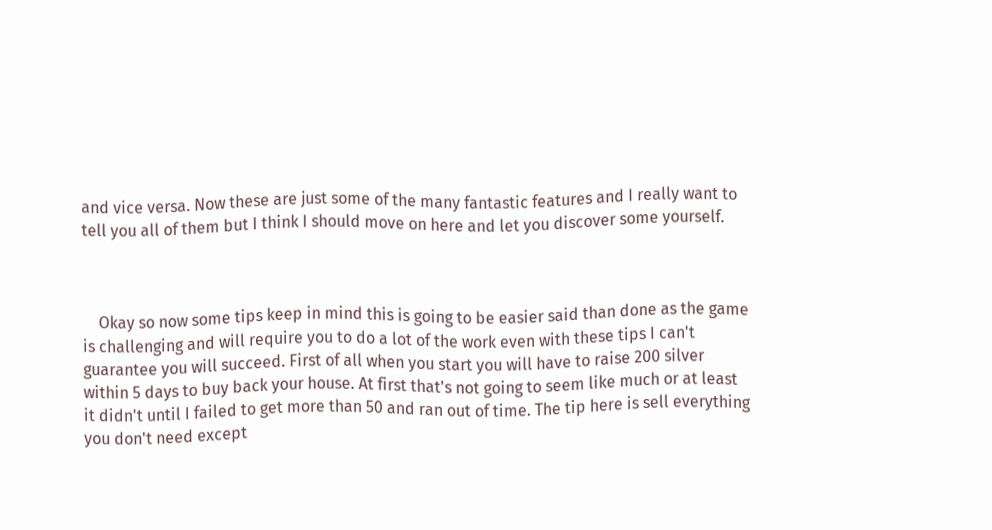and vice versa. Now these are just some of the many fantastic features and I really want to tell you all of them but I think I should move on here and let you discover some yourself.



    Okay so now some tips keep in mind this is going to be easier said than done as the game is challenging and will require you to do a lot of the work even with these tips I can't guarantee you will succeed. First of all when you start you will have to raise 200 silver within 5 days to buy back your house. At first that's not going to seem like much or at least it didn't until I failed to get more than 50 and ran out of time. The tip here is sell everything you don't need except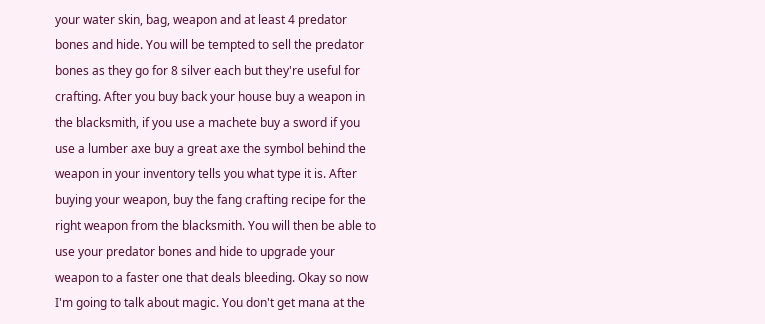your water skin, bag, weapon and at least 4 predator bones and hide. You will be tempted to sell the predator bones as they go for 8 silver each but they're useful for crafting. After you buy back your house buy a weapon in the blacksmith, if you use a machete buy a sword if you use a lumber axe buy a great axe the symbol behind the weapon in your inventory tells you what type it is. After buying your weapon, buy the fang crafting recipe for the right weapon from the blacksmith. You will then be able to use your predator bones and hide to upgrade your weapon to a faster one that deals bleeding. Okay so now I'm going to talk about magic. You don't get mana at the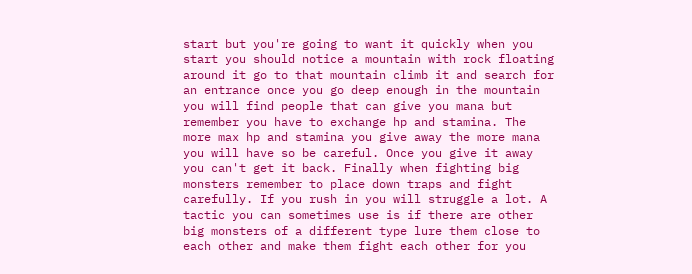start but you're going to want it quickly when you start you should notice a mountain with rock floating around it go to that mountain climb it and search for an entrance once you go deep enough in the mountain you will find people that can give you mana but remember you have to exchange hp and stamina. The more max hp and stamina you give away the more mana you will have so be careful. Once you give it away you can't get it back. Finally when fighting big monsters remember to place down traps and fight carefully. If you rush in you will struggle a lot. A tactic you can sometimes use is if there are other big monsters of a different type lure them close to each other and make them fight each other for you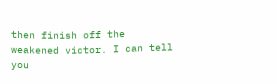then finish off the weakened victor. I can tell you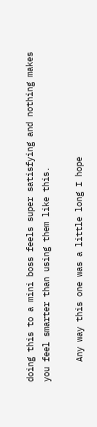doing this to a mini boss feels super satisfying and nothing makes you feel smarter than using them like this.

    Any way this one was a little long I hope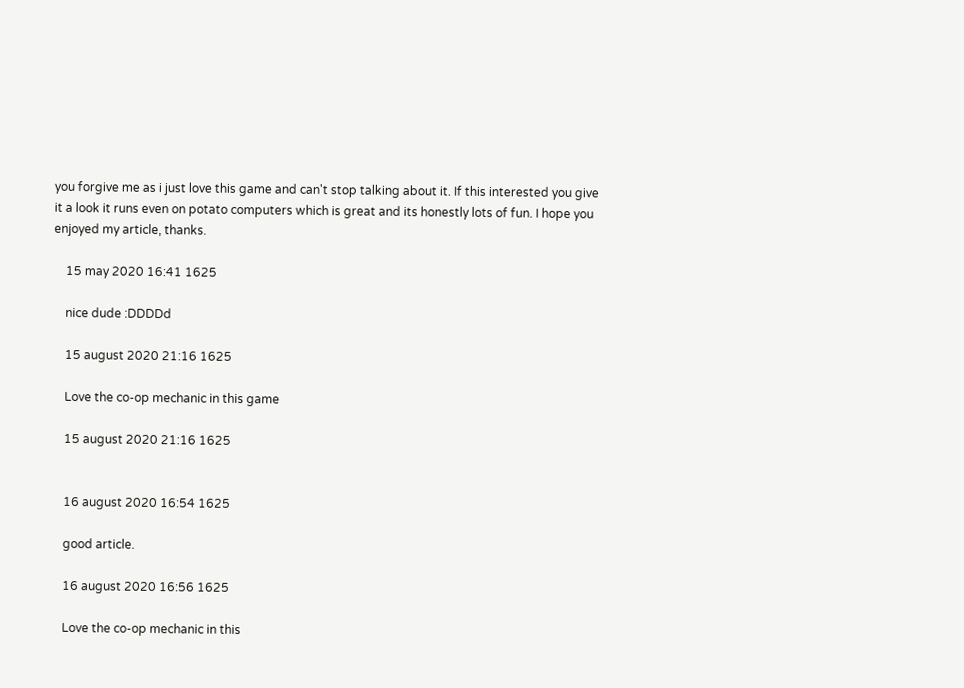you forgive me as i just love this game and can't stop talking about it. If this interested you give it a look it runs even on potato computers which is great and its honestly lots of fun. I hope you enjoyed my article, thanks.

    15 may 2020 16:41 1625

    nice dude :DDDDd

    15 august 2020 21:16 1625

    Love the co-op mechanic in this game

    15 august 2020 21:16 1625


    16 august 2020 16:54 1625

    good article.

    16 august 2020 16:56 1625

    Love the co-op mechanic in this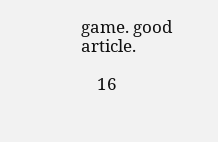game. good article.

    16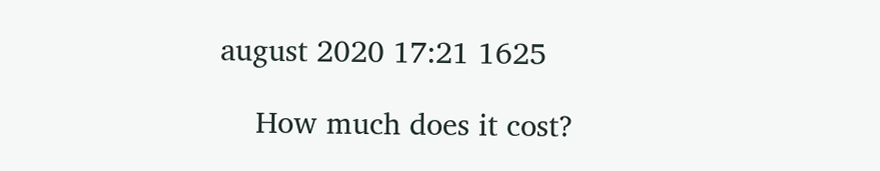august 2020 17:21 1625

    How much does it cost?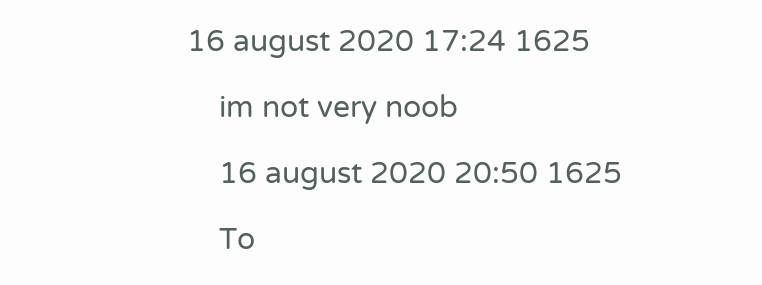16 august 2020 17:24 1625

    im not very noob

    16 august 2020 20:50 1625

    To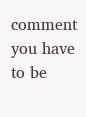comment you have to be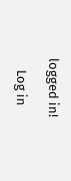logged in!

    Log in